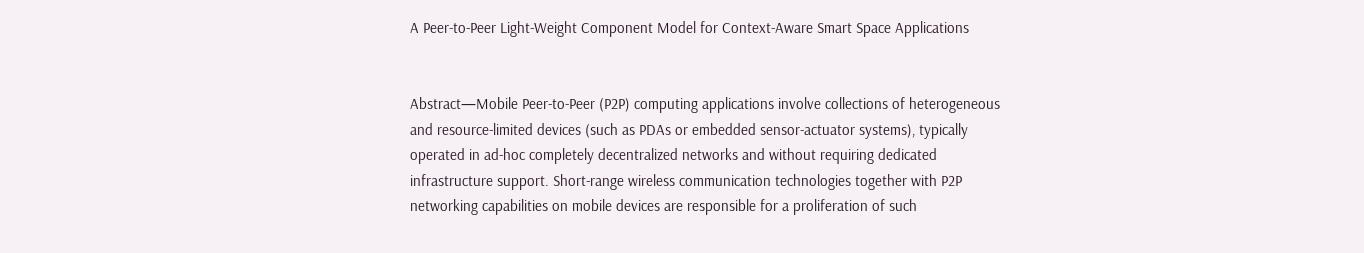A Peer-to-Peer Light-Weight Component Model for Context-Aware Smart Space Applications


Abstract—Mobile Peer-to-Peer (P2P) computing applications involve collections of heterogeneous and resource-limited devices (such as PDAs or embedded sensor-actuator systems), typically operated in ad-hoc completely decentralized networks and without requiring dedicated infrastructure support. Short-range wireless communication technologies together with P2P networking capabilities on mobile devices are responsible for a proliferation of such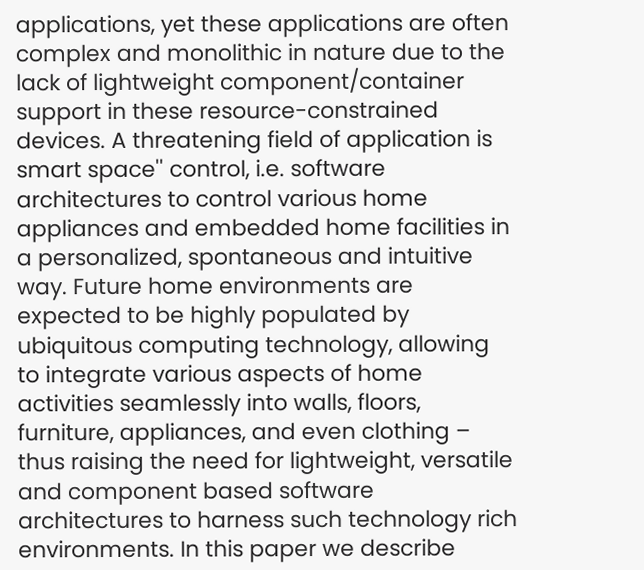applications, yet these applications are often complex and monolithic in nature due to the lack of lightweight component/container support in these resource-constrained devices. A threatening field of application is smart space'' control, i.e. software architectures to control various home appliances and embedded home facilities in a personalized, spontaneous and intuitive way. Future home environments are expected to be highly populated by ubiquitous computing technology, allowing to integrate various aspects of home activities seamlessly into walls, floors, furniture, appliances, and even clothing – thus raising the need for lightweight, versatile and component based software architectures to harness such technology rich environments. In this paper we describe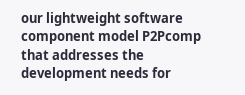our lightweight software component model P2Pcomp that addresses the development needs for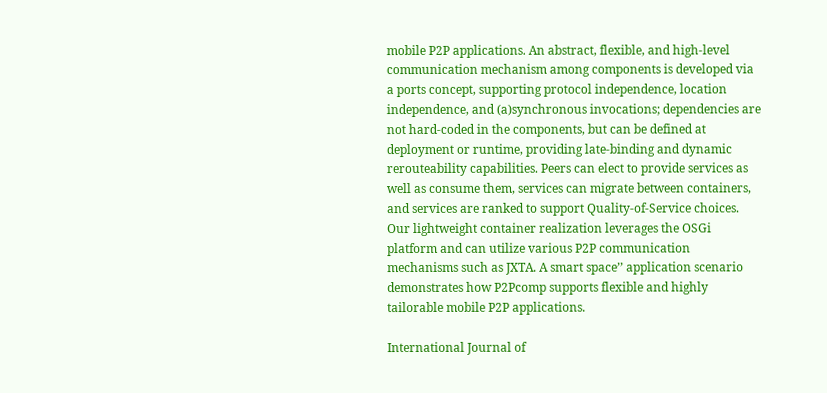mobile P2P applications. An abstract, flexible, and high-level communication mechanism among components is developed via a ports concept, supporting protocol independence, location independence, and (a)synchronous invocations; dependencies are not hard-coded in the components, but can be defined at deployment or runtime, providing late-binding and dynamic rerouteability capabilities. Peers can elect to provide services as well as consume them, services can migrate between containers, and services are ranked to support Quality-of-Service choices. Our lightweight container realization leverages the OSGi platform and can utilize various P2P communication mechanisms such as JXTA. A smart space’’ application scenario demonstrates how P2Pcomp supports flexible and highly tailorable mobile P2P applications.

International Journal of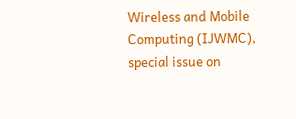Wireless and Mobile Computing (IJWMC), special issue on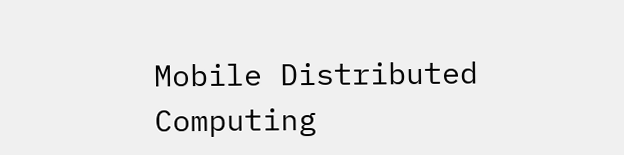Mobile Distributed Computing